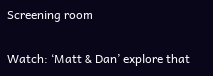Screening room

Watch: ‘Matt & Dan’ explore that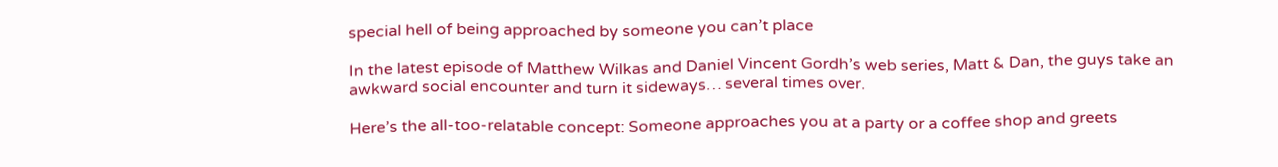special hell of being approached by someone you can’t place

In the latest episode of Matthew Wilkas and Daniel Vincent Gordh’s web series, Matt & Dan, the guys take an awkward social encounter and turn it sideways… several times over.

Here’s the all-too-relatable concept: Someone approaches you at a party or a coffee shop and greets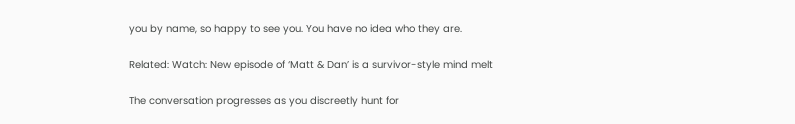you by name, so happy to see you. You have no idea who they are.

Related: Watch: New episode of ‘Matt & Dan’ is a survivor-style mind melt

The conversation progresses as you discreetly hunt for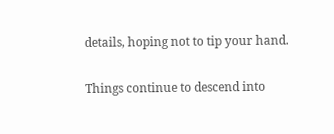details, hoping not to tip your hand.

Things continue to descend into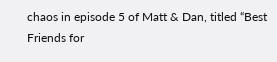chaos in episode 5 of Matt & Dan, titled “Best Friends for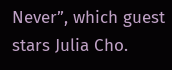Never”, which guest stars Julia Cho.